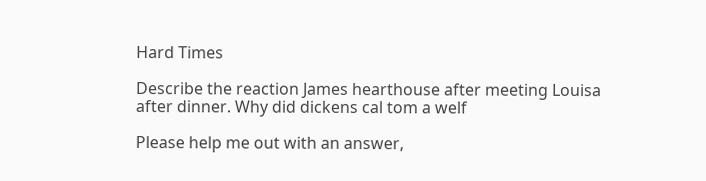Hard Times

Describe the reaction James hearthouse after meeting Louisa after dinner. Why did dickens cal tom a welf

Please help me out with an answer,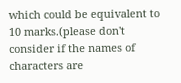which could be equivalent to 10 marks.(please don't consider if the names of characters are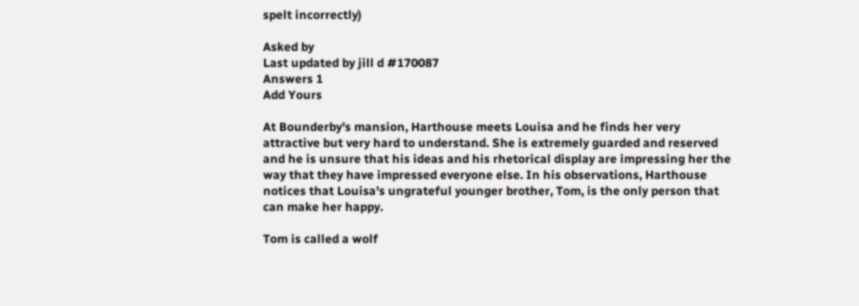spelt incorrectly)

Asked by
Last updated by jill d #170087
Answers 1
Add Yours

At Bounderby's mansion, Harthouse meets Louisa and he finds her very attractive but very hard to understand. She is extremely guarded and reserved and he is unsure that his ideas and his rhetorical display are impressing her the way that they have impressed everyone else. In his observations, Harthouse notices that Louisa's ungrateful younger brother, Tom, is the only person that can make her happy.

Tom is called a wolf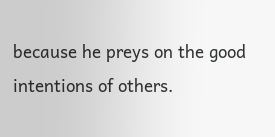because he preys on the good intentions of others.